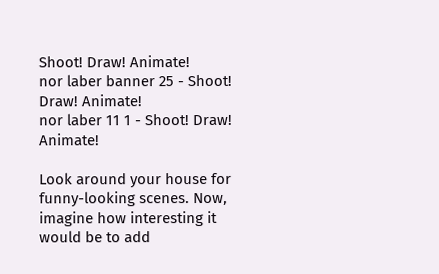Shoot! Draw! Animate!
nor laber banner 25 - Shoot! Draw! Animate!
nor laber 11 1 - Shoot! Draw! Animate!

Look around your house for funny-looking scenes. Now, imagine how interesting it would be to add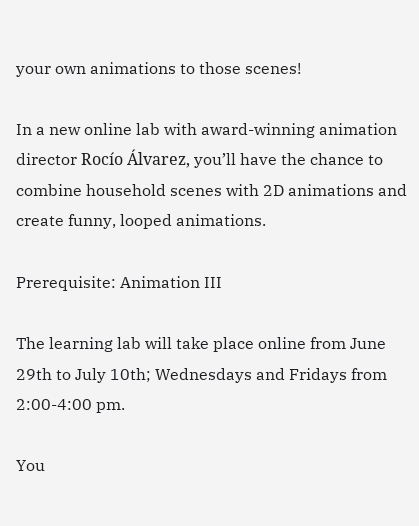your own animations to those scenes!

In a new online lab with award-winning animation director Rocío Álvarez, you’ll have the chance to combine household scenes with 2D animations and create funny, looped animations.

Prerequisite: Animation III

The learning lab will take place online from June 29th to July 10th; Wednesdays and Fridays from 2:00-4:00 pm.

You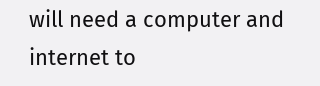will need a computer and internet to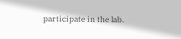participate in the lab.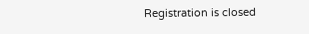Registration is closed